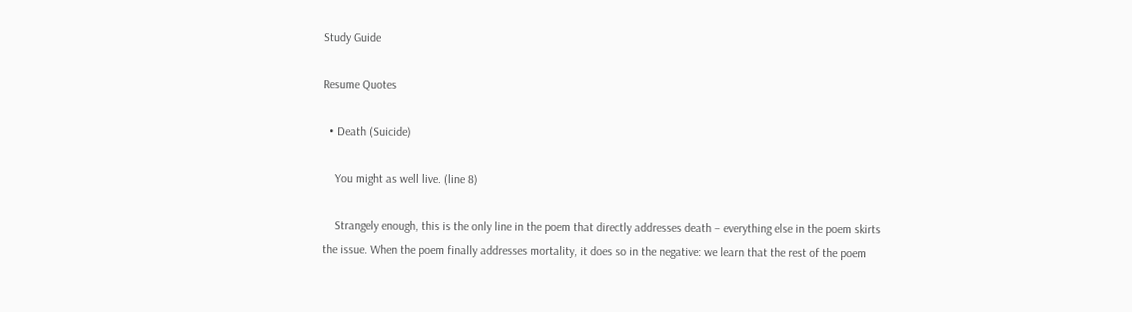Study Guide

Resume Quotes

  • Death (Suicide)

    You might as well live. (line 8)

    Strangely enough, this is the only line in the poem that directly addresses death – everything else in the poem skirts the issue. When the poem finally addresses mortality, it does so in the negative: we learn that the rest of the poem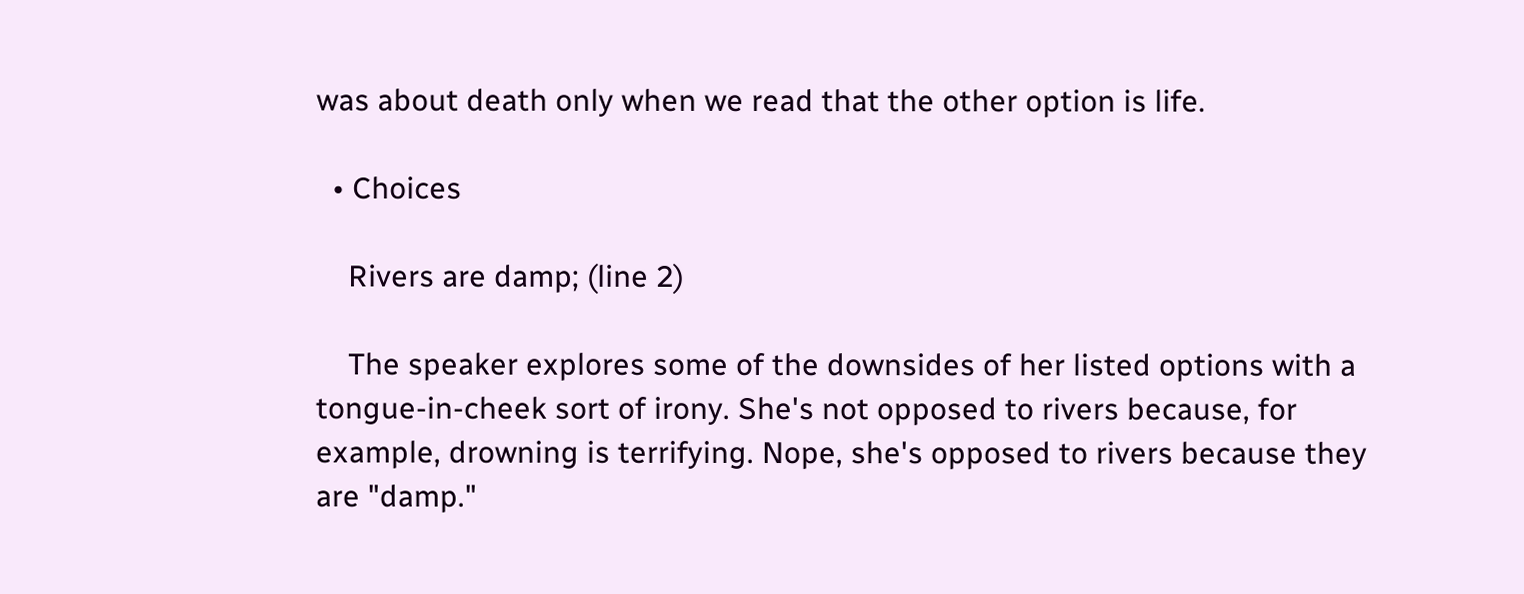was about death only when we read that the other option is life.

  • Choices

    Rivers are damp; (line 2)

    The speaker explores some of the downsides of her listed options with a tongue-in-cheek sort of irony. She's not opposed to rivers because, for example, drowning is terrifying. Nope, she's opposed to rivers because they are "damp."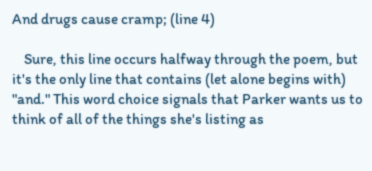And drugs cause cramp; (line 4)

    Sure, this line occurs halfway through the poem, but it's the only line that contains (let alone begins with) "and." This word choice signals that Parker wants us to think of all of the things she's listing as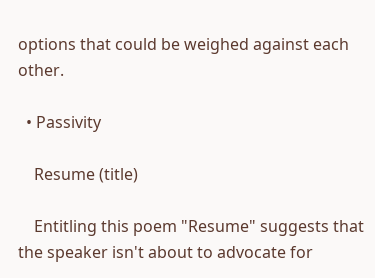options that could be weighed against each other.

  • Passivity

    Resume (title)

    Entitling this poem "Resume" suggests that the speaker isn't about to advocate for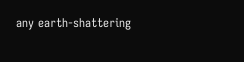any earth-shattering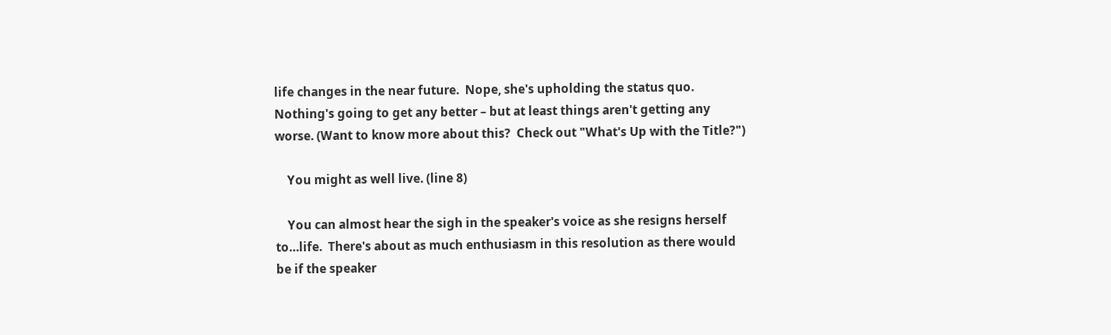life changes in the near future.  Nope, she's upholding the status quo. Nothing's going to get any better – but at least things aren't getting any worse. (Want to know more about this?  Check out "What's Up with the Title?")

    You might as well live. (line 8)

    You can almost hear the sigh in the speaker's voice as she resigns herself to…life.  There's about as much enthusiasm in this resolution as there would be if the speaker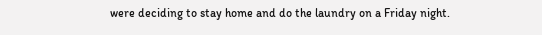were deciding to stay home and do the laundry on a Friday night.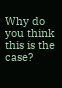Why do you think this is the case?